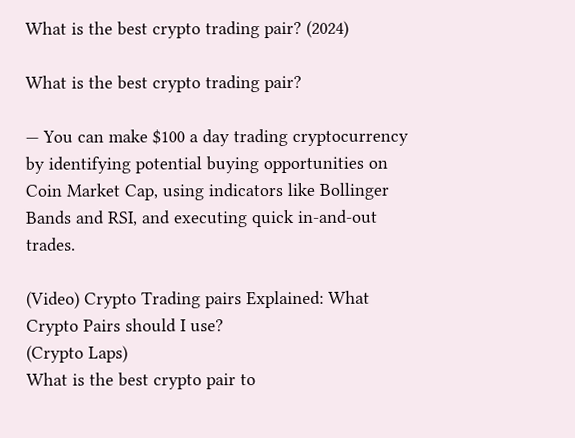What is the best crypto trading pair? (2024)

What is the best crypto trading pair?

— You can make $100 a day trading cryptocurrency by identifying potential buying opportunities on Coin Market Cap, using indicators like Bollinger Bands and RSI, and executing quick in-and-out trades.

(Video) Crypto Trading pairs Explained: What Crypto Pairs should I use?
(Crypto Laps)
What is the best crypto pair to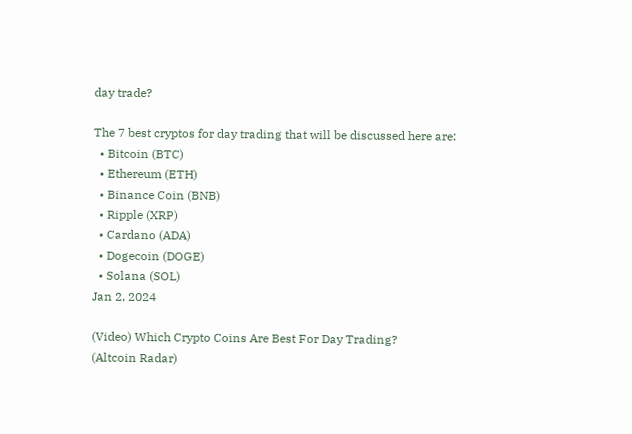day trade?

The 7 best cryptos for day trading that will be discussed here are:
  • Bitcoin (BTC)
  • Ethereum (ETH)
  • Binance Coin (BNB)
  • Ripple (XRP)
  • Cardano (ADA)
  • Dogecoin (DOGE)
  • Solana (SOL)
Jan 2, 2024

(Video) Which Crypto Coins Are Best For Day Trading?
(Altcoin Radar)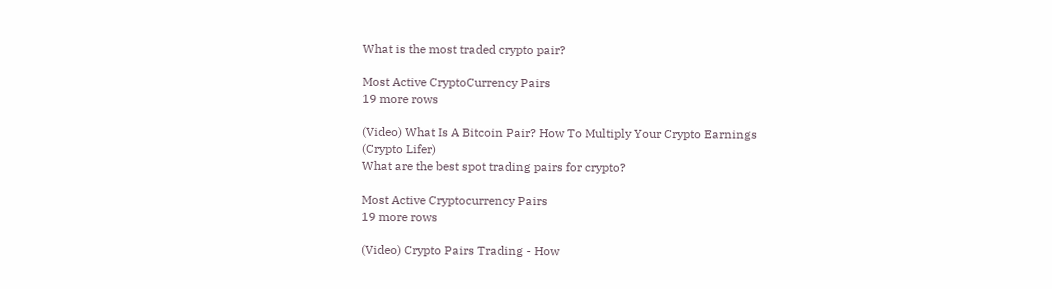What is the most traded crypto pair?

Most Active CryptoCurrency Pairs
19 more rows

(Video) What Is A Bitcoin Pair? How To Multiply Your Crypto Earnings
(Crypto Lifer)
What are the best spot trading pairs for crypto?

Most Active Cryptocurrency Pairs
19 more rows

(Video) Crypto Pairs Trading - How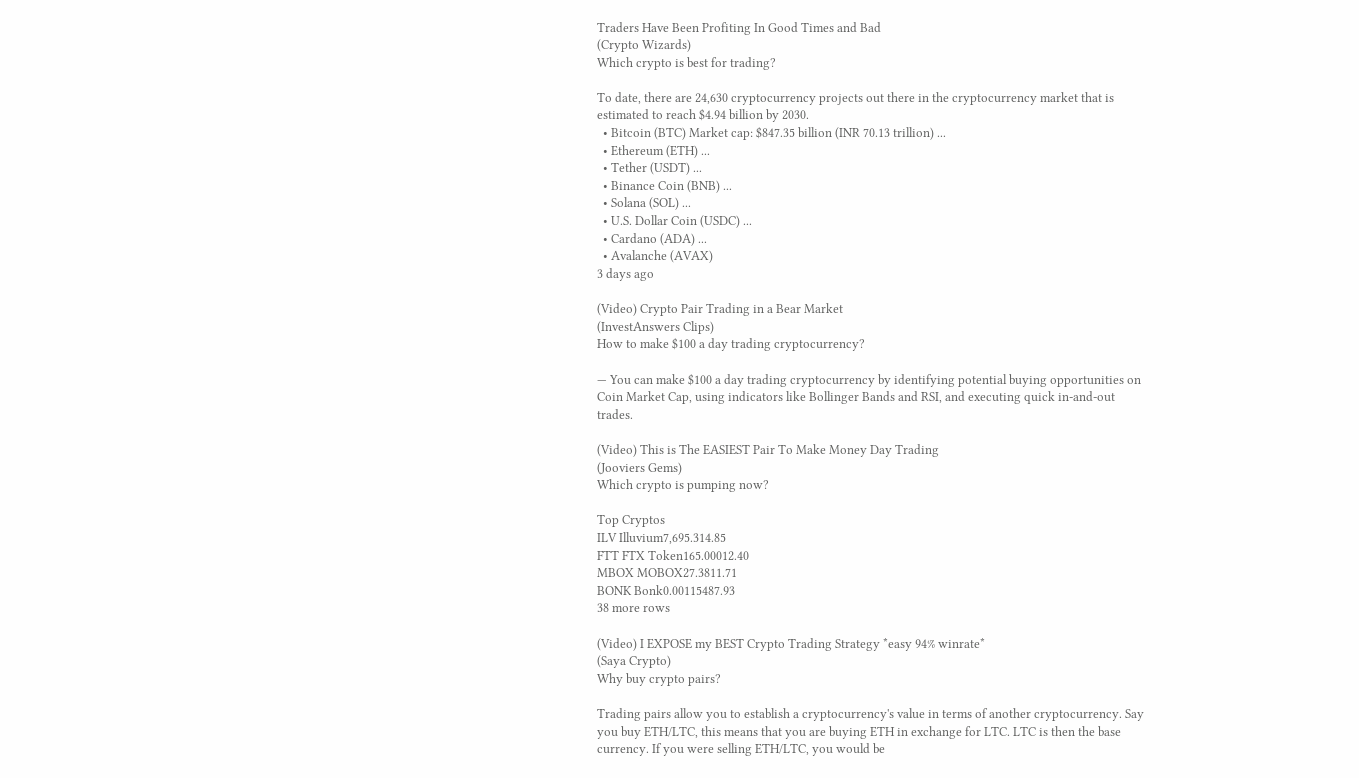Traders Have Been Profiting In Good Times and Bad
(Crypto Wizards)
Which crypto is best for trading?

To date, there are 24,630 cryptocurrency projects out there in the cryptocurrency market that is estimated to reach $4.94 billion by 2030.
  • Bitcoin (BTC) Market cap: $847.35 billion (INR 70.13 trillion) ...
  • Ethereum (ETH) ...
  • Tether (USDT) ...
  • Binance Coin (BNB) ...
  • Solana (SOL) ...
  • U.S. Dollar Coin (USDC) ...
  • Cardano (ADA) ...
  • Avalanche (AVAX)
3 days ago

(Video) Crypto Pair Trading in a Bear Market
(InvestAnswers Clips)
How to make $100 a day trading cryptocurrency?

— You can make $100 a day trading cryptocurrency by identifying potential buying opportunities on Coin Market Cap, using indicators like Bollinger Bands and RSI, and executing quick in-and-out trades.

(Video) This is The EASIEST Pair To Make Money Day Trading
(Jooviers Gems)
Which crypto is pumping now?

Top Cryptos
ILV Illuvium7,695.314.85
FTT FTX Token165.00012.40
MBOX MOBOX27.3811.71
BONK Bonk0.00115487.93
38 more rows

(Video) I EXPOSE my BEST Crypto Trading Strategy *easy 94% winrate*
(Saya Crypto)
Why buy crypto pairs?

Trading pairs allow you to establish a cryptocurrency's value in terms of another cryptocurrency. Say you buy ETH/LTC, this means that you are buying ETH in exchange for LTC. LTC is then the base currency. If you were selling ETH/LTC, you would be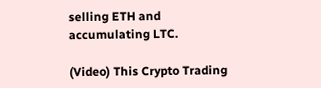selling ETH and accumulating LTC.

(Video) This Crypto Trading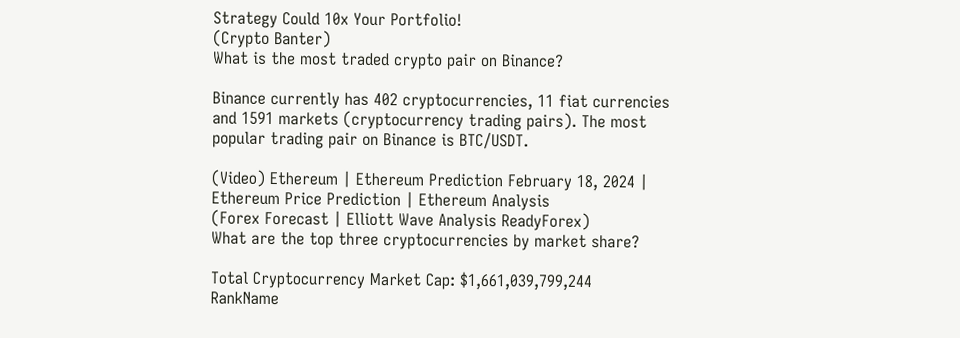Strategy Could 10x Your Portfolio!
(Crypto Banter)
What is the most traded crypto pair on Binance?

Binance currently has 402 cryptocurrencies, 11 fiat currencies and 1591 markets (cryptocurrency trading pairs). The most popular trading pair on Binance is BTC/USDT.

(Video) Ethereum | Ethereum Prediction February 18, 2024 | Ethereum Price Prediction | Ethereum Analysis
(Forex Forecast | Elliott Wave Analysis ReadyForex)
What are the top three cryptocurrencies by market share?

Total Cryptocurrency Market Cap: $1,661,039,799,244
RankName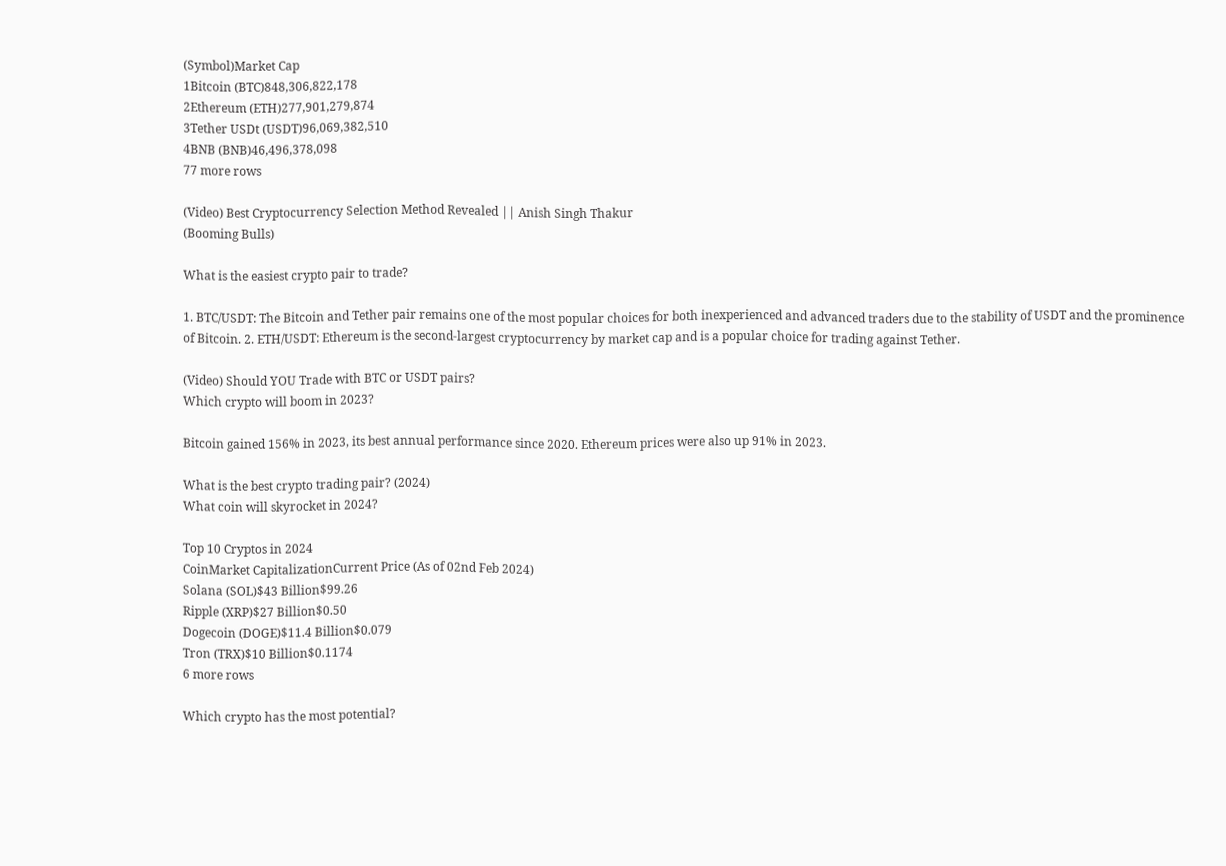(Symbol)Market Cap
1Bitcoin (BTC)848,306,822,178
2Ethereum (ETH)277,901,279,874
3Tether USDt (USDT)96,069,382,510
4BNB (BNB)46,496,378,098
77 more rows

(Video) Best Cryptocurrency Selection Method Revealed || Anish Singh Thakur
(Booming Bulls)

What is the easiest crypto pair to trade?

1. BTC/USDT: The Bitcoin and Tether pair remains one of the most popular choices for both inexperienced and advanced traders due to the stability of USDT and the prominence of Bitcoin. 2. ETH/USDT: Ethereum is the second-largest cryptocurrency by market cap and is a popular choice for trading against Tether.

(Video) Should YOU Trade with BTC or USDT pairs?
Which crypto will boom in 2023?

Bitcoin gained 156% in 2023, its best annual performance since 2020. Ethereum prices were also up 91% in 2023.

What is the best crypto trading pair? (2024)
What coin will skyrocket in 2024?

Top 10 Cryptos in 2024
CoinMarket CapitalizationCurrent Price (As of 02nd Feb 2024)
Solana (SOL)$43 Billion$99.26
Ripple (XRP)$27 Billion$0.50
Dogecoin (DOGE)$11.4 Billion$0.079
Tron (TRX)$10 Billion$0.1174
6 more rows

Which crypto has the most potential?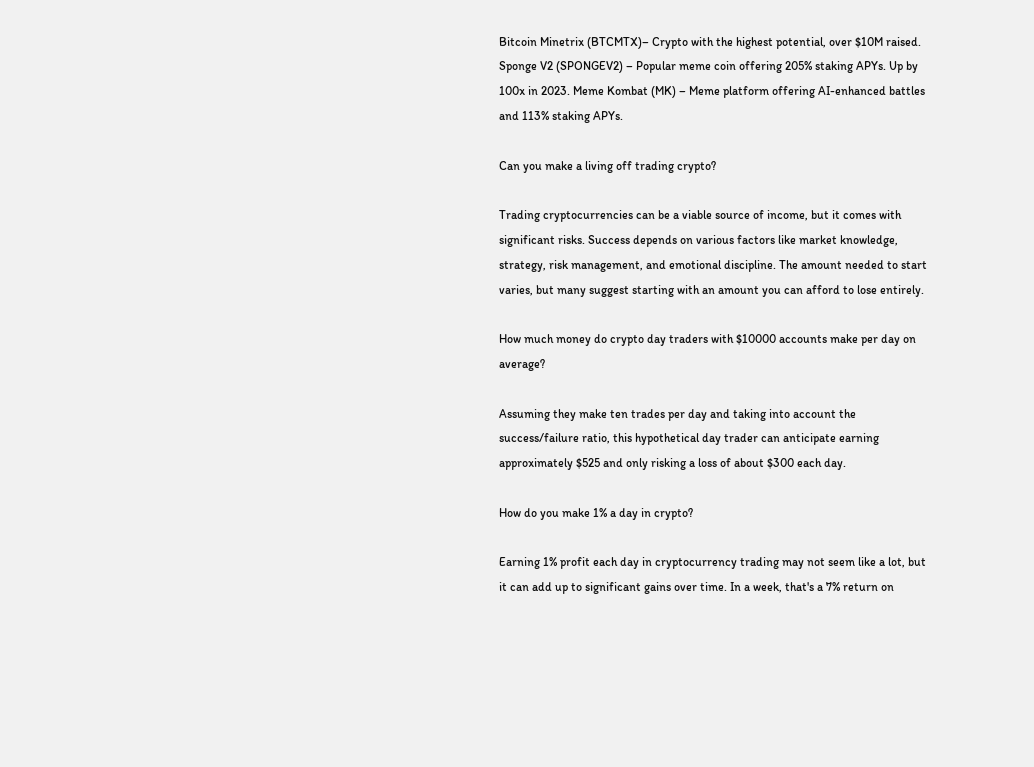Bitcoin Minetrix (BTCMTX)– Crypto with the highest potential, over $10M raised. Sponge V2 (SPONGEV2) – Popular meme coin offering 205% staking APYs. Up by 100x in 2023. Meme Kombat (MK) – Meme platform offering AI-enhanced battles and 113% staking APYs.

Can you make a living off trading crypto?

Trading cryptocurrencies can be a viable source of income, but it comes with significant risks. Success depends on various factors like market knowledge, strategy, risk management, and emotional discipline. The amount needed to start varies, but many suggest starting with an amount you can afford to lose entirely.

How much money do crypto day traders with $10000 accounts make per day on average?

Assuming they make ten trades per day and taking into account the success/failure ratio, this hypothetical day trader can anticipate earning approximately $525 and only risking a loss of about $300 each day.

How do you make 1% a day in crypto?

Earning 1% profit each day in cryptocurrency trading may not seem like a lot, but it can add up to significant gains over time. In a week, that's a 7% return on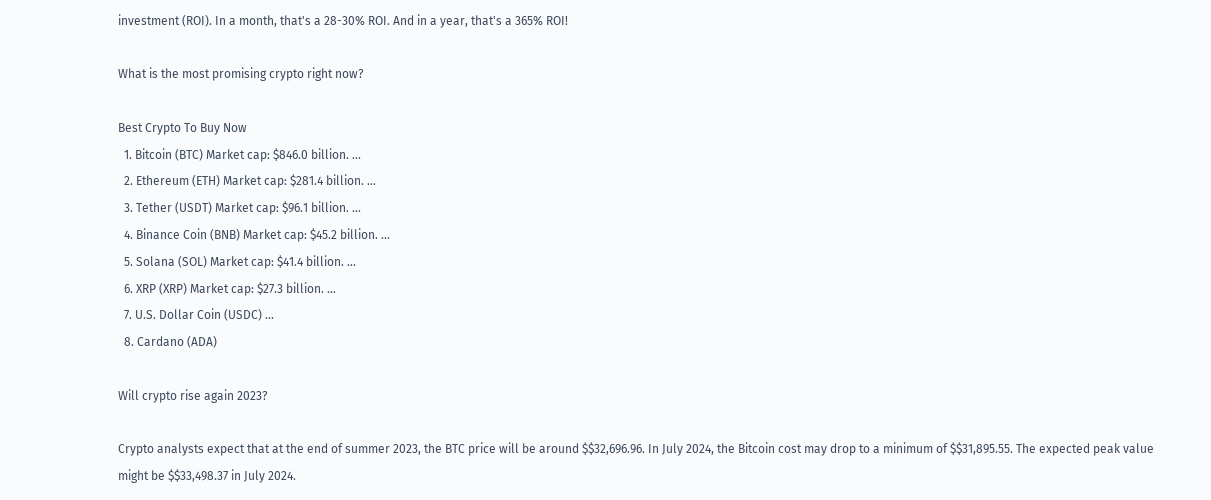investment (ROI). In a month, that's a 28-30% ROI. And in a year, that's a 365% ROI!

What is the most promising crypto right now?

Best Crypto To Buy Now
  1. Bitcoin (BTC) Market cap: $846.0 billion. ...
  2. Ethereum (ETH) Market cap: $281.4 billion. ...
  3. Tether (USDT) Market cap: $96.1 billion. ...
  4. Binance Coin (BNB) Market cap: $45.2 billion. ...
  5. Solana (SOL) Market cap: $41.4 billion. ...
  6. XRP (XRP) Market cap: $27.3 billion. ...
  7. U.S. Dollar Coin (USDC) ...
  8. Cardano (ADA)

Will crypto rise again 2023?

Crypto analysts expect that at the end of summer 2023, the BTC price will be around $$32,696.96. In July 2024, the Bitcoin cost may drop to a minimum of $$31,895.55. The expected peak value might be $$33,498.37 in July 2024.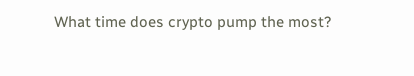What time does crypto pump the most?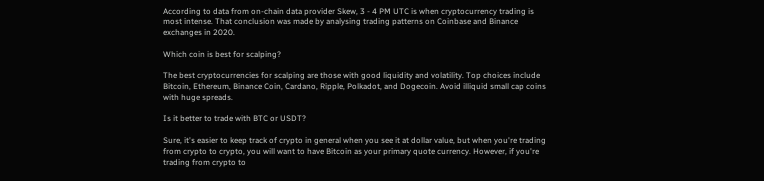According to data from on-chain data provider Skew, 3 - 4 PM UTC is when cryptocurrency trading is most intense. That conclusion was made by analysing trading patterns on Coinbase and Binance exchanges in 2020.

Which coin is best for scalping?

The best cryptocurrencies for scalping are those with good liquidity and volatility. Top choices include Bitcoin, Ethereum, Binance Coin, Cardano, Ripple, Polkadot, and Dogecoin. Avoid illiquid small cap coins with huge spreads.

Is it better to trade with BTC or USDT?

Sure, it's easier to keep track of crypto in general when you see it at dollar value, but when you're trading from crypto to crypto, you will want to have Bitcoin as your primary quote currency. However, if you're trading from crypto to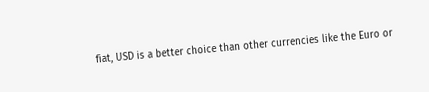fiat, USD is a better choice than other currencies like the Euro or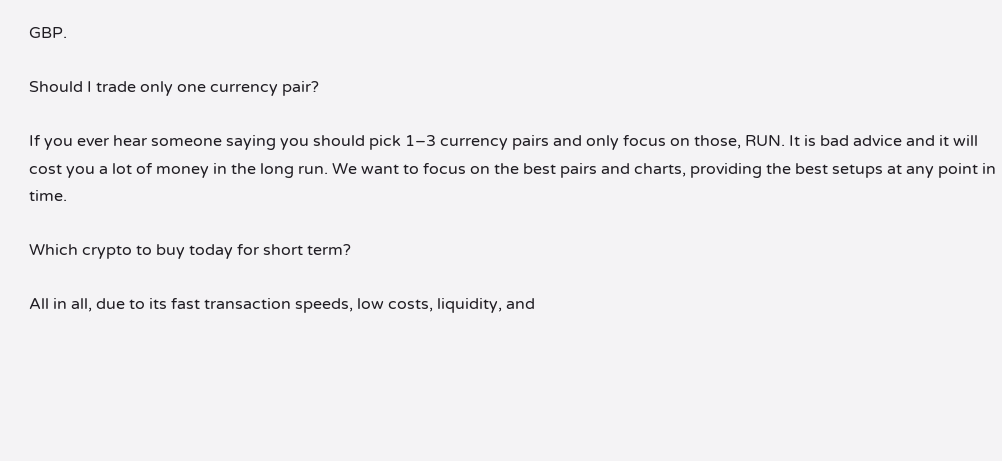GBP.

Should I trade only one currency pair?

If you ever hear someone saying you should pick 1–3 currency pairs and only focus on those, RUN. It is bad advice and it will cost you a lot of money in the long run. We want to focus on the best pairs and charts, providing the best setups at any point in time.

Which crypto to buy today for short term?

All in all, due to its fast transaction speeds, low costs, liquidity, and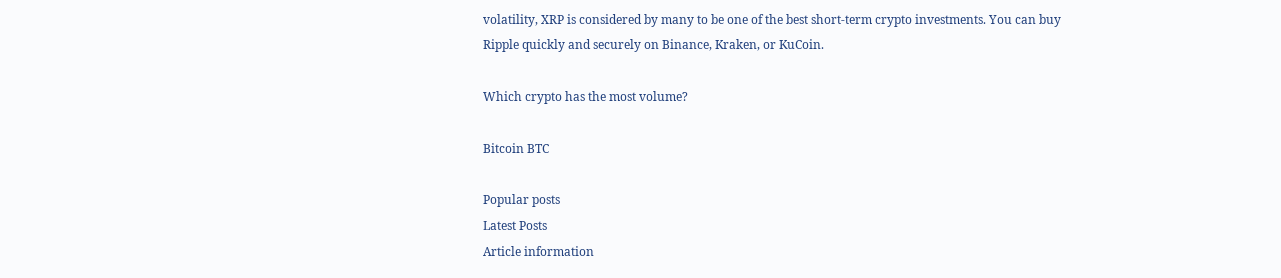volatility, XRP is considered by many to be one of the best short-term crypto investments. You can buy Ripple quickly and securely on Binance, Kraken, or KuCoin.

Which crypto has the most volume?

Bitcoin BTC

Popular posts
Latest Posts
Article information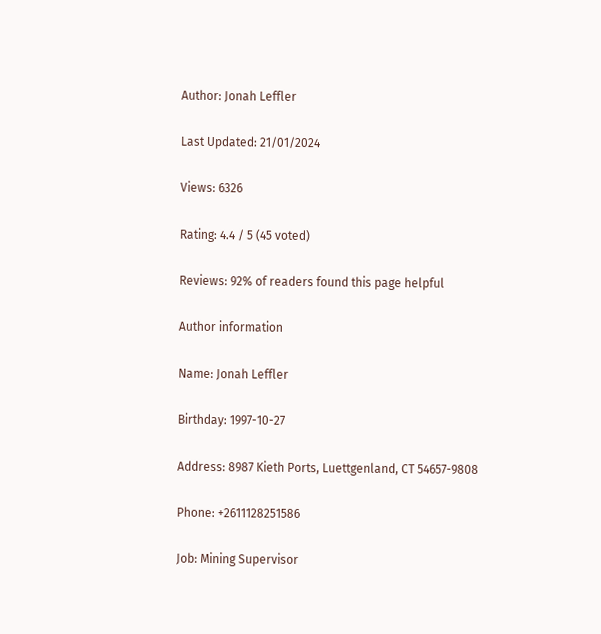Author: Jonah Leffler

Last Updated: 21/01/2024

Views: 6326

Rating: 4.4 / 5 (45 voted)

Reviews: 92% of readers found this page helpful

Author information

Name: Jonah Leffler

Birthday: 1997-10-27

Address: 8987 Kieth Ports, Luettgenland, CT 54657-9808

Phone: +2611128251586

Job: Mining Supervisor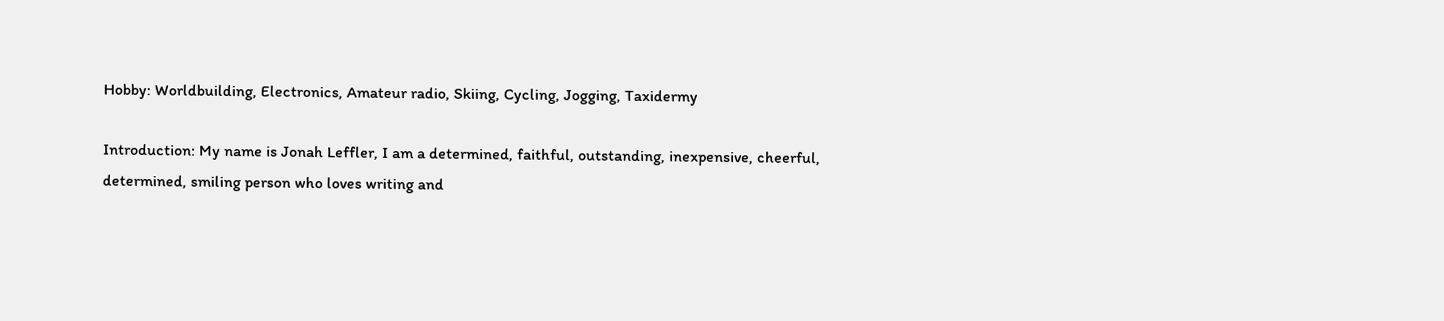Hobby: Worldbuilding, Electronics, Amateur radio, Skiing, Cycling, Jogging, Taxidermy

Introduction: My name is Jonah Leffler, I am a determined, faithful, outstanding, inexpensive, cheerful, determined, smiling person who loves writing and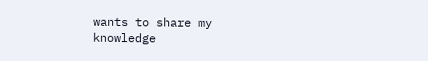wants to share my knowledge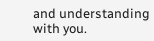and understanding with you.